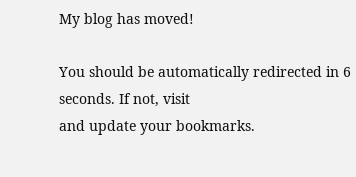My blog has moved!

You should be automatically redirected in 6 seconds. If not, visit
and update your bookmarks.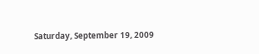Saturday, September 19, 2009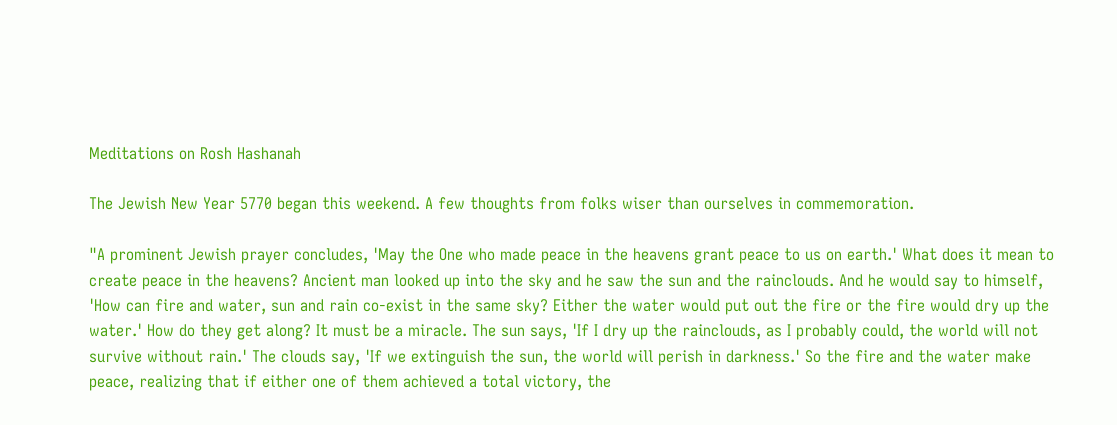Meditations on Rosh Hashanah

The Jewish New Year 5770 began this weekend. A few thoughts from folks wiser than ourselves in commemoration.

"A prominent Jewish prayer concludes, 'May the One who made peace in the heavens grant peace to us on earth.' What does it mean to create peace in the heavens? Ancient man looked up into the sky and he saw the sun and the rainclouds. And he would say to himself, 'How can fire and water, sun and rain co-exist in the same sky? Either the water would put out the fire or the fire would dry up the water.' How do they get along? It must be a miracle. The sun says, 'If I dry up the rainclouds, as I probably could, the world will not survive without rain.' The clouds say, 'If we extinguish the sun, the world will perish in darkness.' So the fire and the water make peace, realizing that if either one of them achieved a total victory, the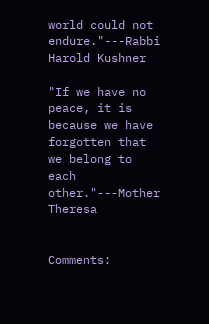world could not endure."---Rabbi Harold Kushner

"If we have no peace, it is because we have forgotten that we belong to each other."---Mother Theresa


Comments: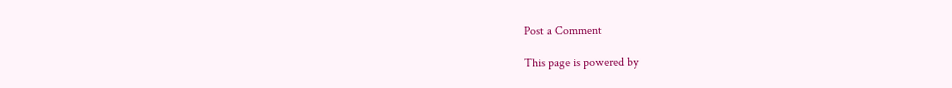Post a Comment

This page is powered by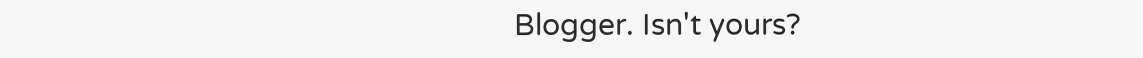Blogger. Isn't yours?